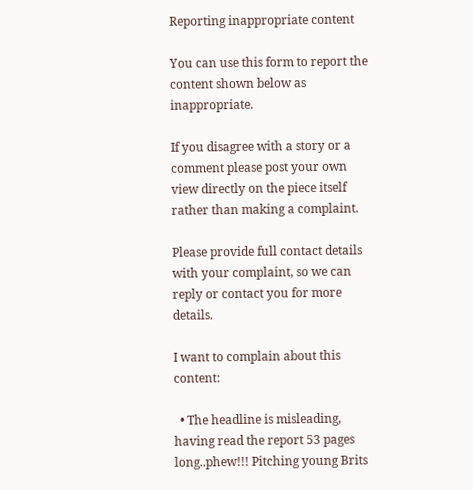Reporting inappropriate content

You can use this form to report the content shown below as inappropriate.

If you disagree with a story or a comment please post your own view directly on the piece itself rather than making a complaint.

Please provide full contact details with your complaint, so we can reply or contact you for more details.

I want to complain about this content:

  • The headline is misleading, having read the report 53 pages long..phew!!! Pitching young Brits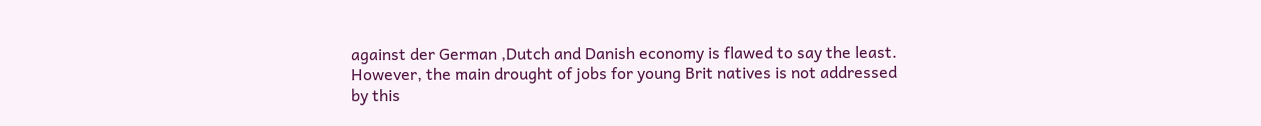against der German ,Dutch and Danish economy is flawed to say the least. However, the main drought of jobs for young Brit natives is not addressed by this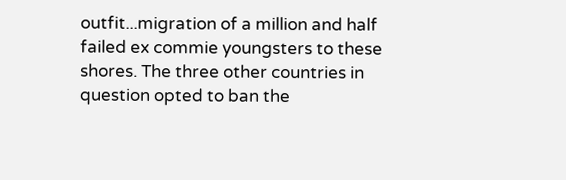outfit...migration of a million and half failed ex commie youngsters to these shores. The three other countries in question opted to ban the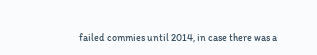failed commies until 2014, in case there was a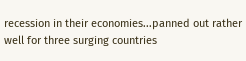recession in their economies...panned out rather well for three surging countries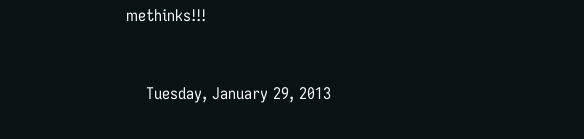methinks!!!


    Tuesday, January 29, 2013